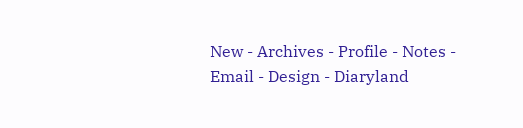New - Archives - Profile - Notes - Email - Design - Diaryland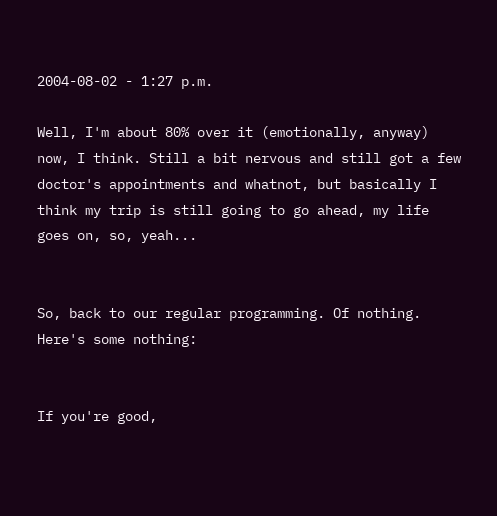2004-08-02 - 1:27 p.m.

Well, I'm about 80% over it (emotionally, anyway) now, I think. Still a bit nervous and still got a few doctor's appointments and whatnot, but basically I think my trip is still going to go ahead, my life goes on, so, yeah...


So, back to our regular programming. Of nothing. Here's some nothing:


If you're good,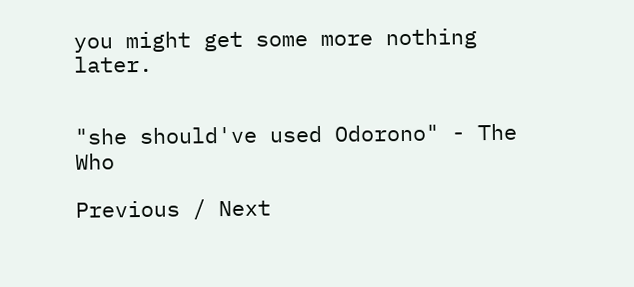you might get some more nothing later.


"she should've used Odorono" - The Who

Previous / Next